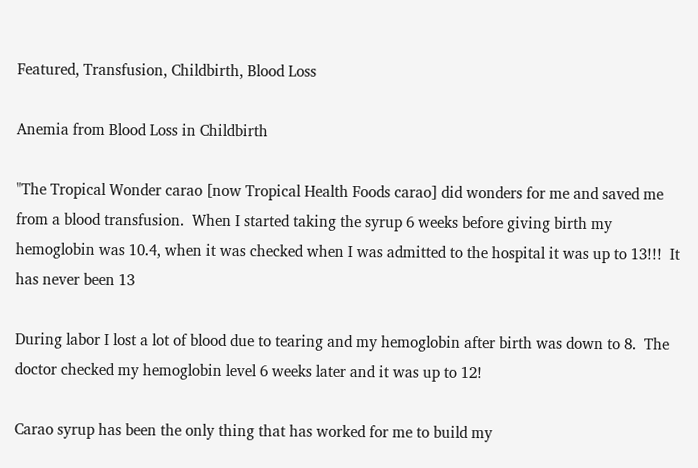Featured, Transfusion, Childbirth, Blood Loss

Anemia from Blood Loss in Childbirth

"The Tropical Wonder carao [now Tropical Health Foods carao] did wonders for me and saved me from a blood transfusion.  When I started taking the syrup 6 weeks before giving birth my hemoglobin was 10.4, when it was checked when I was admitted to the hospital it was up to 13!!!  It has never been 13

During labor I lost a lot of blood due to tearing and my hemoglobin after birth was down to 8.  The doctor checked my hemoglobin level 6 weeks later and it was up to 12!

Carao syrup has been the only thing that has worked for me to build my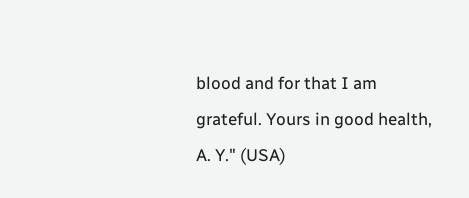blood and for that I am grateful. Yours in good health,  A. Y." (USA)